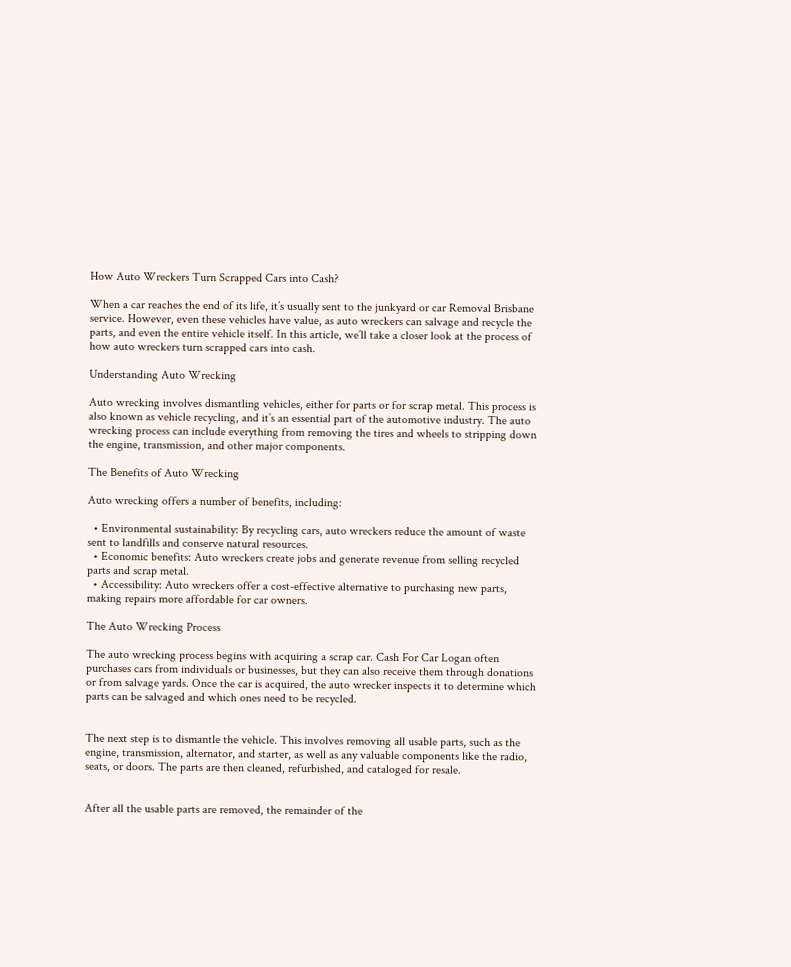How Auto Wreckers Turn Scrapped Cars into Cash?

When a car reaches the end of its life, it’s usually sent to the junkyard or car Removal Brisbane service. However, even these vehicles have value, as auto wreckers can salvage and recycle the parts, and even the entire vehicle itself. In this article, we’ll take a closer look at the process of how auto wreckers turn scrapped cars into cash.

Understanding Auto Wrecking

Auto wrecking involves dismantling vehicles, either for parts or for scrap metal. This process is also known as vehicle recycling, and it’s an essential part of the automotive industry. The auto wrecking process can include everything from removing the tires and wheels to stripping down the engine, transmission, and other major components.

The Benefits of Auto Wrecking

Auto wrecking offers a number of benefits, including:

  • Environmental sustainability: By recycling cars, auto wreckers reduce the amount of waste sent to landfills and conserve natural resources.
  • Economic benefits: Auto wreckers create jobs and generate revenue from selling recycled parts and scrap metal.
  • Accessibility: Auto wreckers offer a cost-effective alternative to purchasing new parts, making repairs more affordable for car owners.

The Auto Wrecking Process

The auto wrecking process begins with acquiring a scrap car. Cash For Car Logan often purchases cars from individuals or businesses, but they can also receive them through donations or from salvage yards. Once the car is acquired, the auto wrecker inspects it to determine which parts can be salvaged and which ones need to be recycled.


The next step is to dismantle the vehicle. This involves removing all usable parts, such as the engine, transmission, alternator, and starter, as well as any valuable components like the radio, seats, or doors. The parts are then cleaned, refurbished, and cataloged for resale.


After all the usable parts are removed, the remainder of the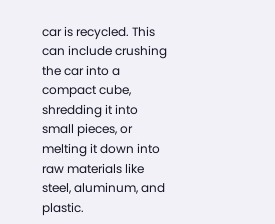car is recycled. This can include crushing the car into a compact cube, shredding it into small pieces, or melting it down into raw materials like steel, aluminum, and plastic.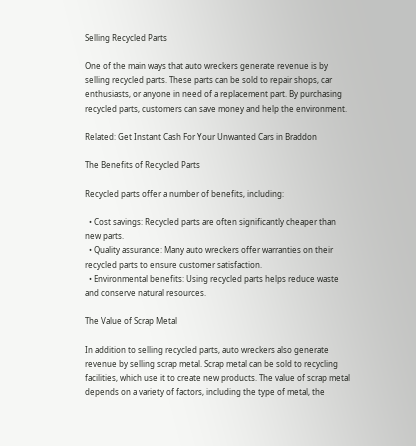Selling Recycled Parts

One of the main ways that auto wreckers generate revenue is by selling recycled parts. These parts can be sold to repair shops, car enthusiasts, or anyone in need of a replacement part. By purchasing recycled parts, customers can save money and help the environment.

Related: Get Instant Cash For Your Unwanted Cars in Braddon

The Benefits of Recycled Parts

Recycled parts offer a number of benefits, including:

  • Cost savings: Recycled parts are often significantly cheaper than new parts.
  • Quality assurance: Many auto wreckers offer warranties on their recycled parts to ensure customer satisfaction.
  • Environmental benefits: Using recycled parts helps reduce waste and conserve natural resources.

The Value of Scrap Metal

In addition to selling recycled parts, auto wreckers also generate revenue by selling scrap metal. Scrap metal can be sold to recycling facilities, which use it to create new products. The value of scrap metal depends on a variety of factors, including the type of metal, the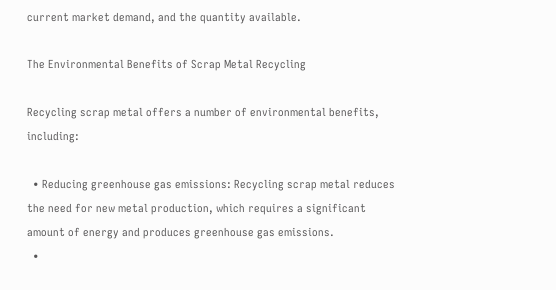current market demand, and the quantity available.

The Environmental Benefits of Scrap Metal Recycling

Recycling scrap metal offers a number of environmental benefits, including:

  • Reducing greenhouse gas emissions: Recycling scrap metal reduces the need for new metal production, which requires a significant amount of energy and produces greenhouse gas emissions.
  •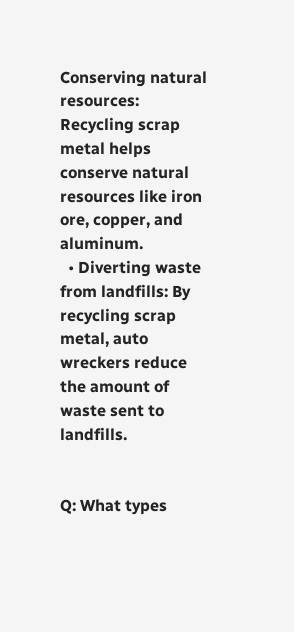Conserving natural resources: Recycling scrap metal helps conserve natural resources like iron ore, copper, and aluminum.
  • Diverting waste from landfills: By recycling scrap metal, auto wreckers reduce the amount of waste sent to landfills.


Q: What types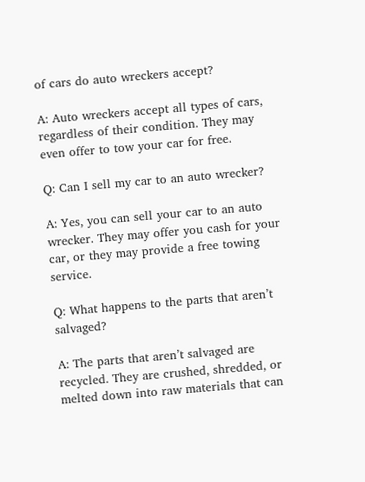of cars do auto wreckers accept?

A: Auto wreckers accept all types of cars, regardless of their condition. They may even offer to tow your car for free.

Q: Can I sell my car to an auto wrecker?

A: Yes, you can sell your car to an auto wrecker. They may offer you cash for your car, or they may provide a free towing service.

Q: What happens to the parts that aren’t salvaged?

A: The parts that aren’t salvaged are recycled. They are crushed, shredded, or melted down into raw materials that can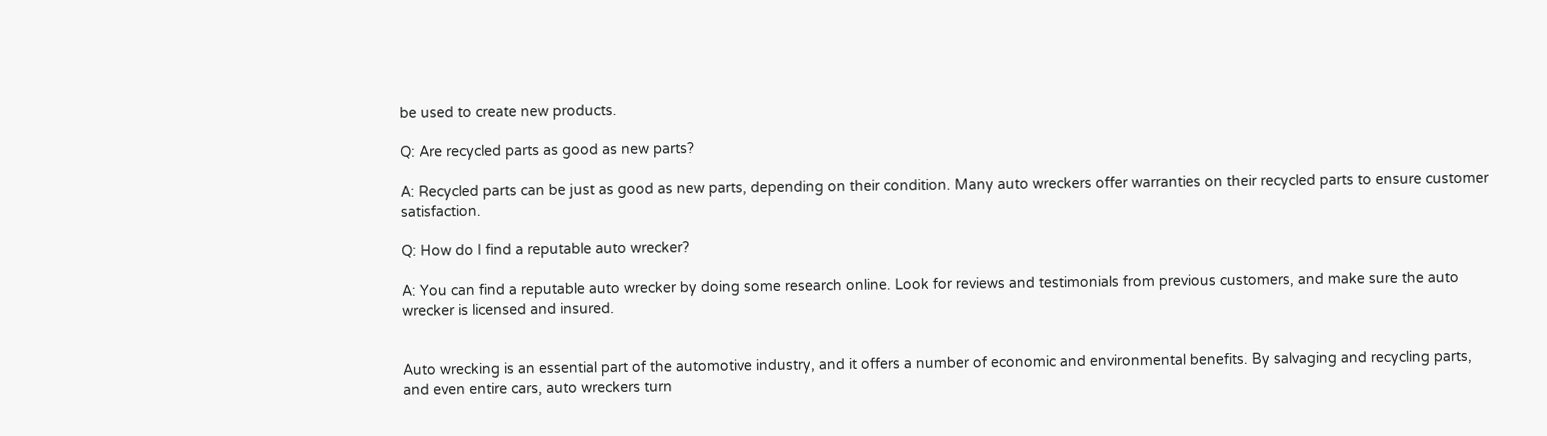be used to create new products.

Q: Are recycled parts as good as new parts?

A: Recycled parts can be just as good as new parts, depending on their condition. Many auto wreckers offer warranties on their recycled parts to ensure customer satisfaction.

Q: How do I find a reputable auto wrecker?

A: You can find a reputable auto wrecker by doing some research online. Look for reviews and testimonials from previous customers, and make sure the auto wrecker is licensed and insured.


Auto wrecking is an essential part of the automotive industry, and it offers a number of economic and environmental benefits. By salvaging and recycling parts, and even entire cars, auto wreckers turn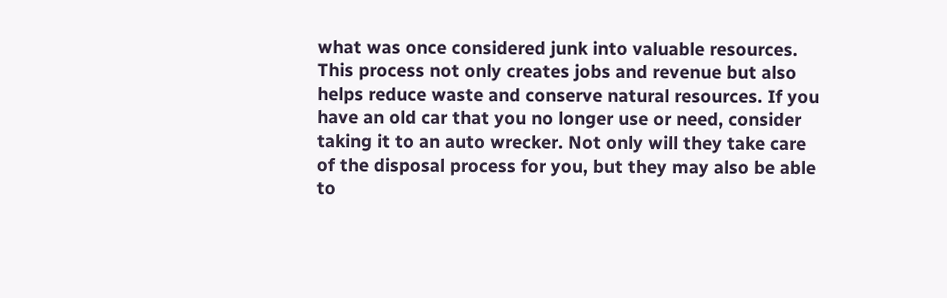what was once considered junk into valuable resources. This process not only creates jobs and revenue but also helps reduce waste and conserve natural resources. If you have an old car that you no longer use or need, consider taking it to an auto wrecker. Not only will they take care of the disposal process for you, but they may also be able to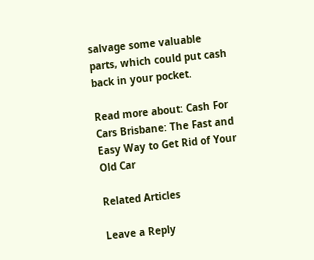salvage some valuable parts, which could put cash back in your pocket.

Read more about: Cash For Cars Brisbane: The Fast and Easy Way to Get Rid of Your Old Car

Related Articles

Leave a Reply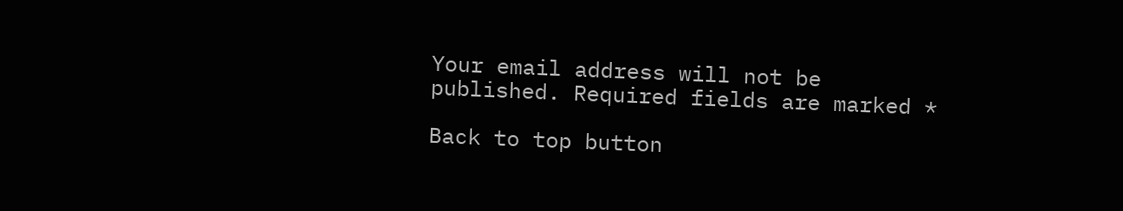Your email address will not be published. Required fields are marked *

Back to top button